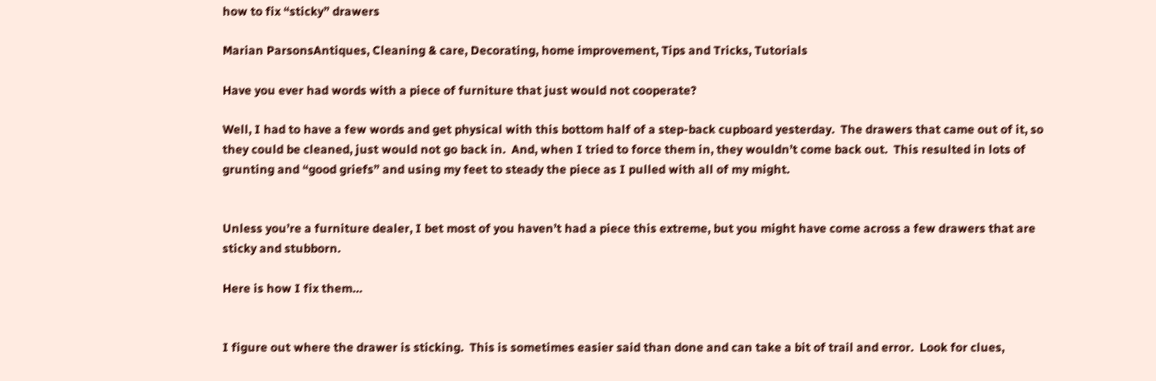how to fix “sticky” drawers

Marian ParsonsAntiques, Cleaning & care, Decorating, home improvement, Tips and Tricks, Tutorials

Have you ever had words with a piece of furniture that just would not cooperate?

Well, I had to have a few words and get physical with this bottom half of a step-back cupboard yesterday.  The drawers that came out of it, so they could be cleaned, just would not go back in.  And, when I tried to force them in, they wouldn’t come back out.  This resulted in lots of grunting and “good griefs” and using my feet to steady the piece as I pulled with all of my might.


Unless you’re a furniture dealer, I bet most of you haven’t had a piece this extreme, but you might have come across a few drawers that are sticky and stubborn.

Here is how I fix them…


I figure out where the drawer is sticking.  This is sometimes easier said than done and can take a bit of trail and error.  Look for clues,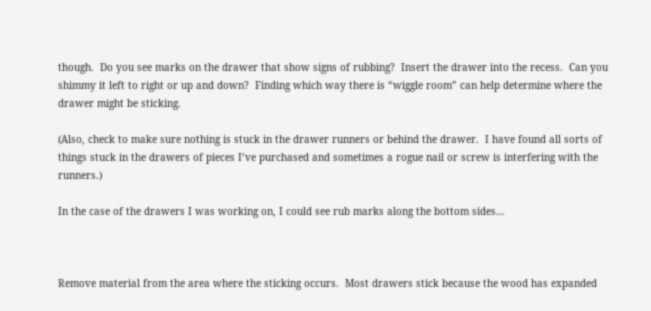though.  Do you see marks on the drawer that show signs of rubbing?  Insert the drawer into the recess.  Can you shimmy it left to right or up and down?  Finding which way there is “wiggle room” can help determine where the drawer might be sticking.

(Also, check to make sure nothing is stuck in the drawer runners or behind the drawer.  I have found all sorts of things stuck in the drawers of pieces I’ve purchased and sometimes a rogue nail or screw is interfering with the runners.)

In the case of the drawers I was working on, I could see rub marks along the bottom sides…



Remove material from the area where the sticking occurs.  Most drawers stick because the wood has expanded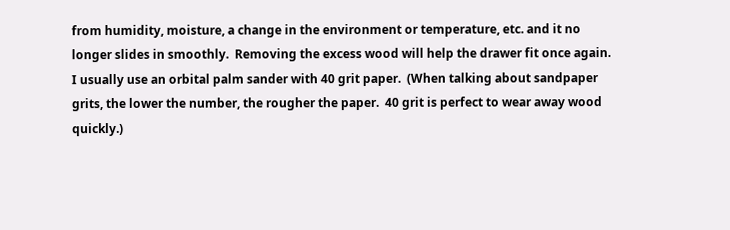from humidity, moisture, a change in the environment or temperature, etc. and it no longer slides in smoothly.  Removing the excess wood will help the drawer fit once again.  I usually use an orbital palm sander with 40 grit paper.  (When talking about sandpaper grits, the lower the number, the rougher the paper.  40 grit is perfect to wear away wood quickly.)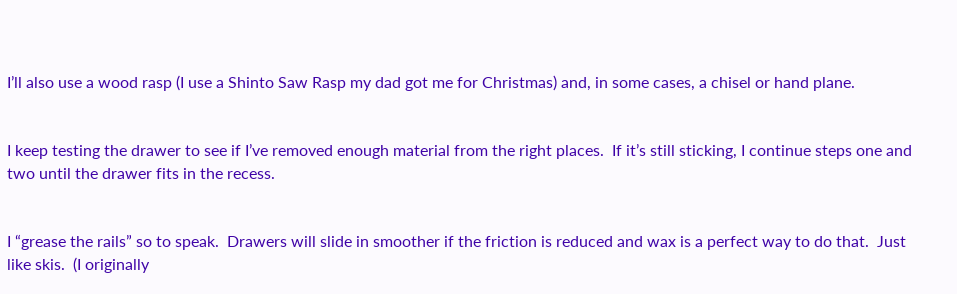I’ll also use a wood rasp (I use a Shinto Saw Rasp my dad got me for Christmas) and, in some cases, a chisel or hand plane.


I keep testing the drawer to see if I’ve removed enough material from the right places.  If it’s still sticking, I continue steps one and two until the drawer fits in the recess.


I “grease the rails” so to speak.  Drawers will slide in smoother if the friction is reduced and wax is a perfect way to do that.  Just like skis.  (I originally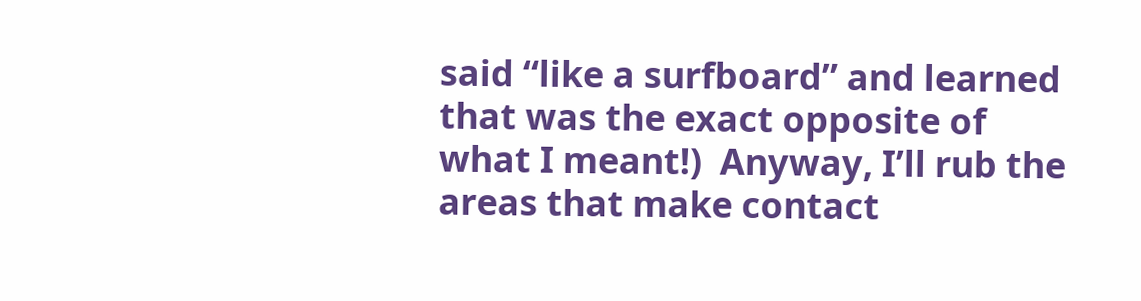said “like a surfboard” and learned that was the exact opposite of what I meant!)  Anyway, I’ll rub the areas that make contact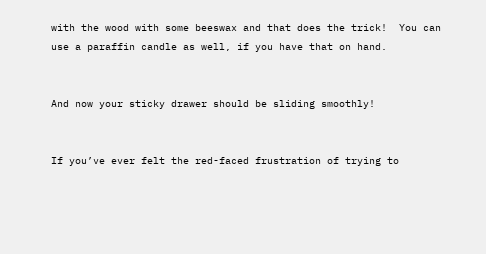with the wood with some beeswax and that does the trick!  You can use a paraffin candle as well, if you have that on hand.


And now your sticky drawer should be sliding smoothly!


If you’ve ever felt the red-faced frustration of trying to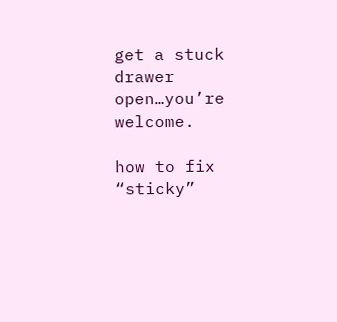get a stuck drawer open…you’re welcome.

how to fix “sticky”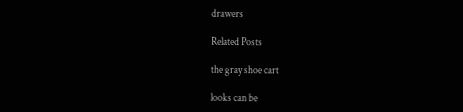drawers

Related Posts

the gray shoe cart

looks can be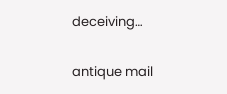deceiving…

antique mail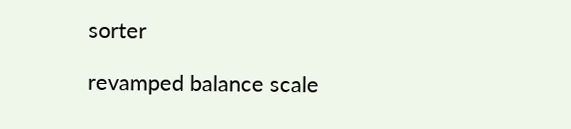sorter

revamped balance scale